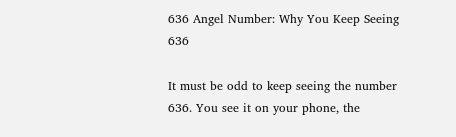636 Angel Number: Why You Keep Seeing 636

It must be odd to keep seeing the number 636. You see it on your phone, the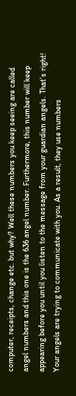computer, receipts, change etc. but why? Well these numbers you keep seeing are called angel numbers and this one is the 636 angel number. Furthermore, this number will keep appearing before you until you listen to the message from your guardian angels. That’s right! Your angels are trying to communicate with you. As a result, they use numbers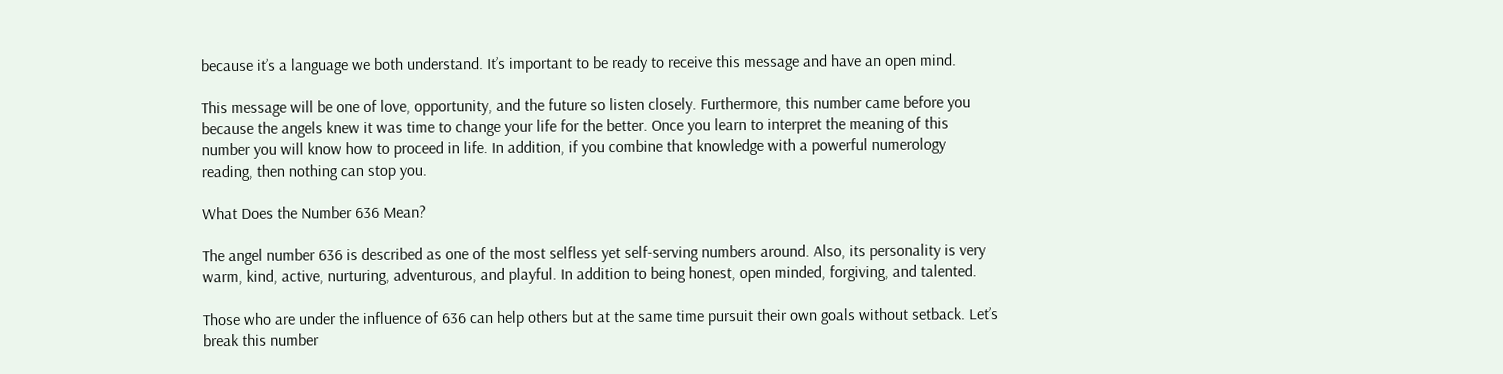because it’s a language we both understand. It’s important to be ready to receive this message and have an open mind.

This message will be one of love, opportunity, and the future so listen closely. Furthermore, this number came before you because the angels knew it was time to change your life for the better. Once you learn to interpret the meaning of this number you will know how to proceed in life. In addition, if you combine that knowledge with a powerful numerology reading, then nothing can stop you.

What Does the Number 636 Mean?

The angel number 636 is described as one of the most selfless yet self-serving numbers around. Also, its personality is very warm, kind, active, nurturing, adventurous, and playful. In addition to being honest, open minded, forgiving, and talented.

Those who are under the influence of 636 can help others but at the same time pursuit their own goals without setback. Let’s break this number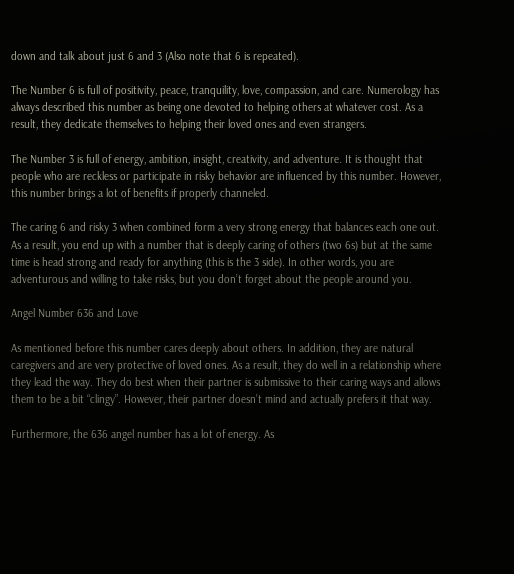down and talk about just 6 and 3 (Also note that 6 is repeated).

The Number 6 is full of positivity, peace, tranquility, love, compassion, and care. Numerology has always described this number as being one devoted to helping others at whatever cost. As a result, they dedicate themselves to helping their loved ones and even strangers.

The Number 3 is full of energy, ambition, insight, creativity, and adventure. It is thought that people who are reckless or participate in risky behavior are influenced by this number. However, this number brings a lot of benefits if properly channeled.

The caring 6 and risky 3 when combined form a very strong energy that balances each one out. As a result, you end up with a number that is deeply caring of others (two 6s) but at the same time is head strong and ready for anything (this is the 3 side). In other words, you are adventurous and willing to take risks, but you don’t forget about the people around you.

Angel Number 636 and Love

As mentioned before this number cares deeply about others. In addition, they are natural caregivers and are very protective of loved ones. As a result, they do well in a relationship where they lead the way. They do best when their partner is submissive to their caring ways and allows them to be a bit “clingy”. However, their partner doesn’t mind and actually prefers it that way.

Furthermore, the 636 angel number has a lot of energy. As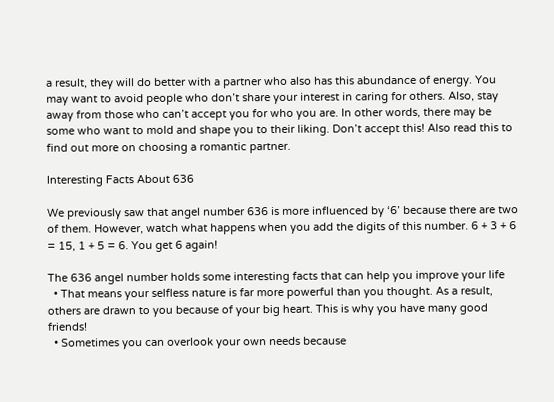a result, they will do better with a partner who also has this abundance of energy. You may want to avoid people who don’t share your interest in caring for others. Also, stay away from those who can’t accept you for who you are. In other words, there may be some who want to mold and shape you to their liking. Don’t accept this! Also read this to find out more on choosing a romantic partner.

Interesting Facts About 636

We previously saw that angel number 636 is more influenced by ‘6’ because there are two of them. However, watch what happens when you add the digits of this number. 6 + 3 + 6 = 15, 1 + 5 = 6. You get 6 again!

The 636 angel number holds some interesting facts that can help you improve your life
  • That means your selfless nature is far more powerful than you thought. As a result, others are drawn to you because of your big heart. This is why you have many good friends!
  • Sometimes you can overlook your own needs because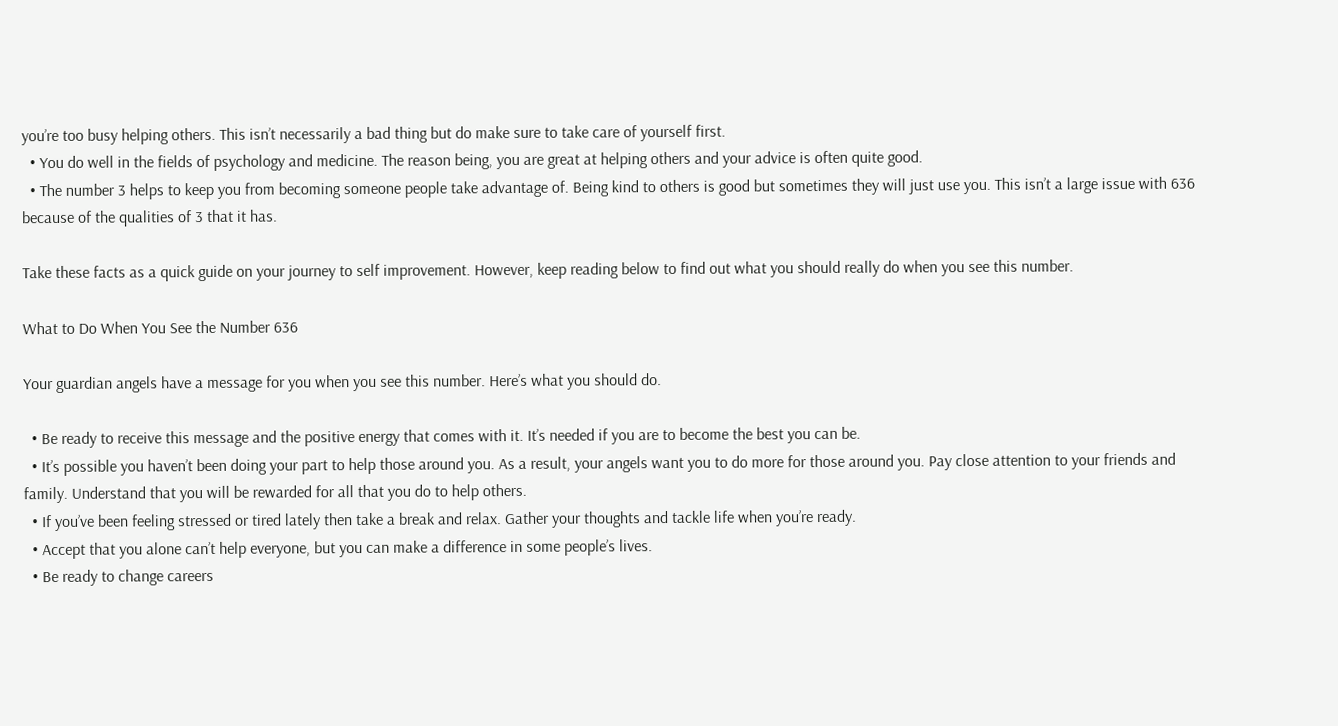you’re too busy helping others. This isn’t necessarily a bad thing but do make sure to take care of yourself first.
  • You do well in the fields of psychology and medicine. The reason being, you are great at helping others and your advice is often quite good.
  • The number 3 helps to keep you from becoming someone people take advantage of. Being kind to others is good but sometimes they will just use you. This isn’t a large issue with 636 because of the qualities of 3 that it has.

Take these facts as a quick guide on your journey to self improvement. However, keep reading below to find out what you should really do when you see this number.

What to Do When You See the Number 636

Your guardian angels have a message for you when you see this number. Here’s what you should do.

  • Be ready to receive this message and the positive energy that comes with it. It’s needed if you are to become the best you can be.
  • It’s possible you haven’t been doing your part to help those around you. As a result, your angels want you to do more for those around you. Pay close attention to your friends and family. Understand that you will be rewarded for all that you do to help others.
  • If you’ve been feeling stressed or tired lately then take a break and relax. Gather your thoughts and tackle life when you’re ready.
  • Accept that you alone can’t help everyone, but you can make a difference in some people’s lives.
  • Be ready to change careers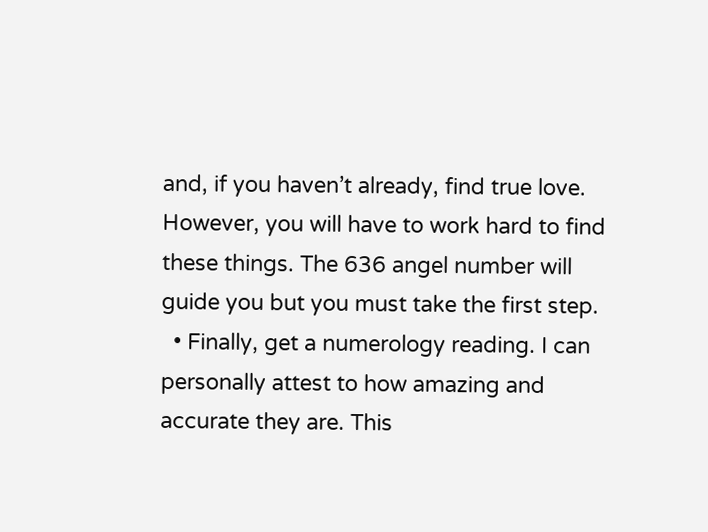and, if you haven’t already, find true love. However, you will have to work hard to find these things. The 636 angel number will guide you but you must take the first step.
  • Finally, get a numerology reading. I can personally attest to how amazing and accurate they are. This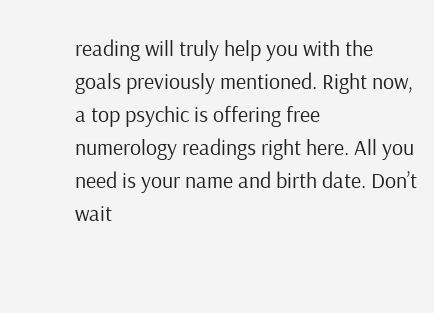reading will truly help you with the goals previously mentioned. Right now, a top psychic is offering free numerology readings right here. All you need is your name and birth date. Don’t wait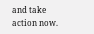and take action now.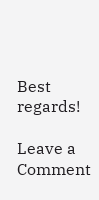Best regards!

Leave a Comment